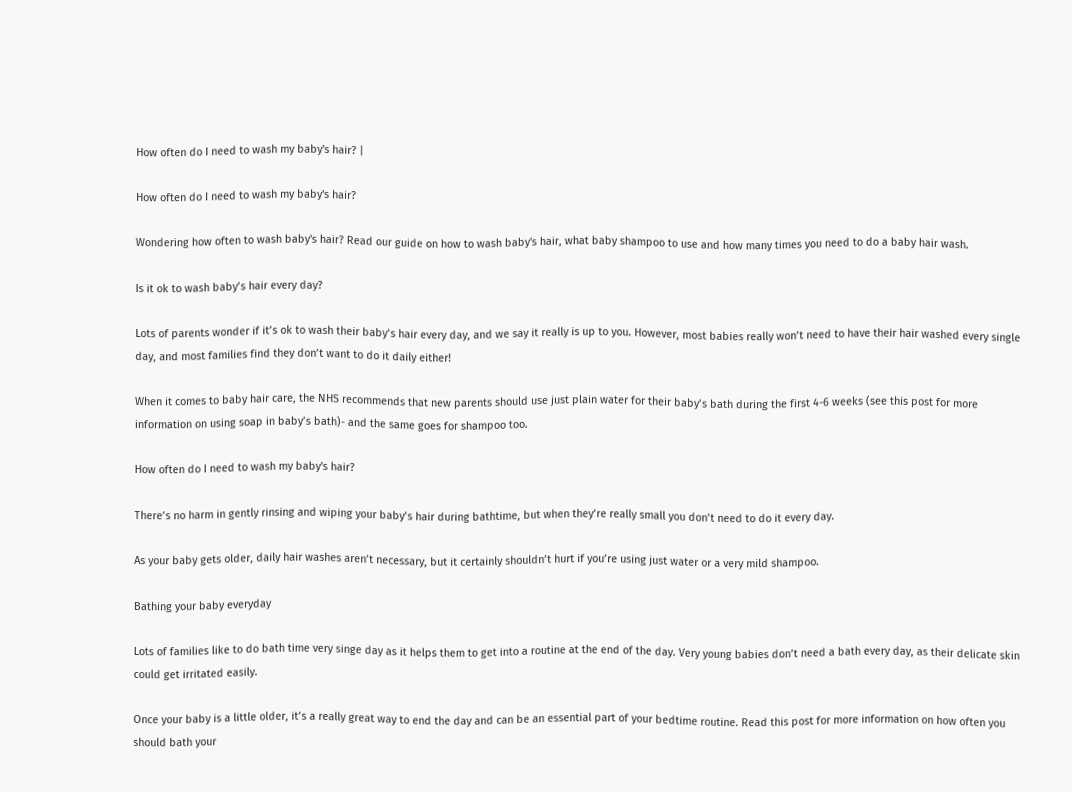How often do I need to wash my baby's hair? |

How often do I need to wash my baby's hair?

Wondering how often to wash baby's hair? Read our guide on how to wash baby's hair, what baby shampoo to use and how many times you need to do a baby hair wash.

Is it ok to wash baby’s hair every day?

Lots of parents wonder if it’s ok to wash their baby’s hair every day, and we say it really is up to you. However, most babies really won’t need to have their hair washed every single day, and most families find they don’t want to do it daily either!

When it comes to baby hair care, the NHS recommends that new parents should use just plain water for their baby’s bath during the first 4-6 weeks (see this post for more information on using soap in baby’s bath)- and the same goes for shampoo too.

How often do I need to wash my baby's hair?

There’s no harm in gently rinsing and wiping your baby’s hair during bathtime, but when they’re really small you don’t need to do it every day.

As your baby gets older, daily hair washes aren’t necessary, but it certainly shouldn’t hurt if you’re using just water or a very mild shampoo.

Bathing your baby everyday

Lots of families like to do bath time very singe day as it helps them to get into a routine at the end of the day. Very young babies don’t need a bath every day, as their delicate skin could get irritated easily.

Once your baby is a little older, it’s a really great way to end the day and can be an essential part of your bedtime routine. Read this post for more information on how often you should bath your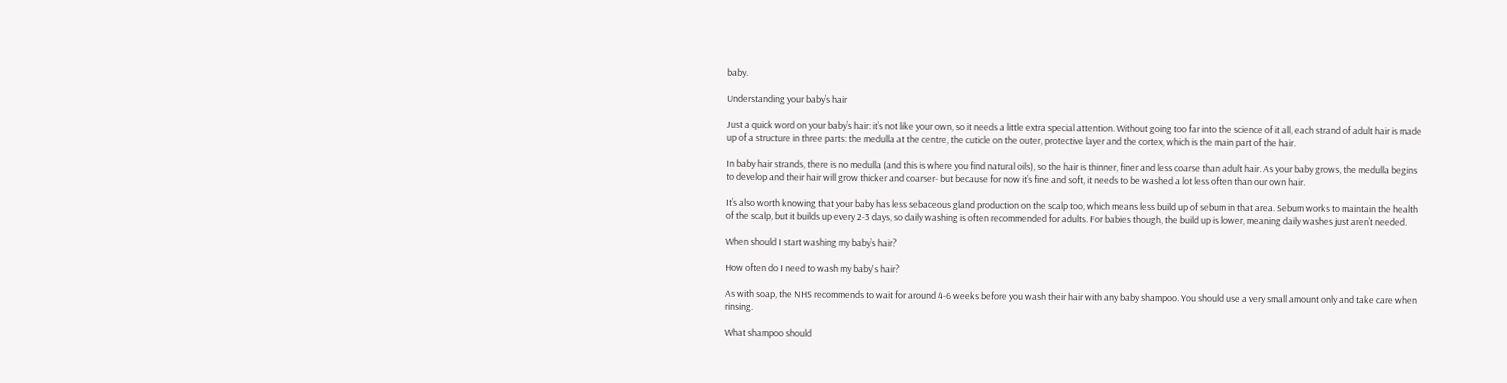baby.

Understanding your baby’s hair

Just a quick word on your baby’s hair: it’s not like your own, so it needs a little extra special attention. Without going too far into the science of it all, each strand of adult hair is made up of a structure in three parts: the medulla at the centre, the cuticle on the outer, protective layer and the cortex, which is the main part of the hair.

In baby hair strands, there is no medulla (and this is where you find natural oils), so the hair is thinner, finer and less coarse than adult hair. As your baby grows, the medulla begins to develop and their hair will grow thicker and coarser- but because for now it’s fine and soft, it needs to be washed a lot less often than our own hair.

It’s also worth knowing that your baby has less sebaceous gland production on the scalp too, which means less build up of sebum in that area. Sebum works to maintain the health of the scalp, but it builds up every 2-3 days, so daily washing is often recommended for adults. For babies though, the build up is lower, meaning daily washes just aren’t needed.

When should I start washing my baby’s hair?

How often do I need to wash my baby's hair?

As with soap, the NHS recommends to wait for around 4-6 weeks before you wash their hair with any baby shampoo. You should use a very small amount only and take care when rinsing.

What shampoo should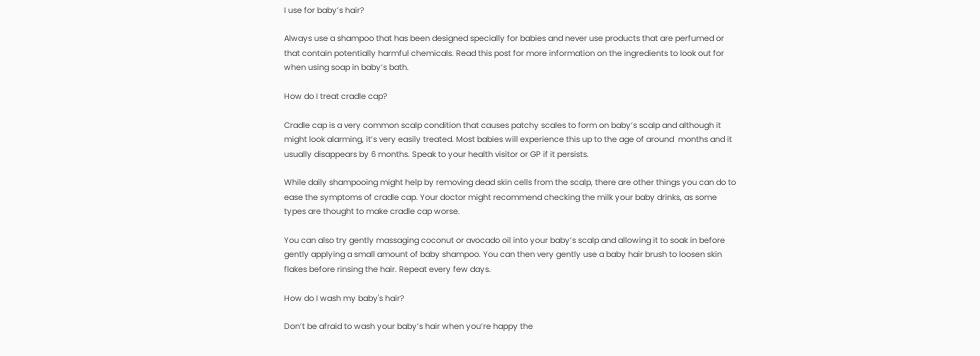I use for baby’s hair?

Always use a shampoo that has been designed specially for babies and never use products that are perfumed or that contain potentially harmful chemicals. Read this post for more information on the ingredients to look out for when using soap in baby’s bath.

How do I treat cradle cap?

Cradle cap is a very common scalp condition that causes patchy scales to form on baby’s scalp and although it might look alarming, it’s very easily treated. Most babies will experience this up to the age of around  months and it usually disappears by 6 months. Speak to your health visitor or GP if it persists.

While daily shampooing might help by removing dead skin cells from the scalp, there are other things you can do to ease the symptoms of cradle cap. Your doctor might recommend checking the milk your baby drinks, as some types are thought to make cradle cap worse.

You can also try gently massaging coconut or avocado oil into your baby’s scalp and allowing it to soak in before gently applying a small amount of baby shampoo. You can then very gently use a baby hair brush to loosen skin flakes before rinsing the hair. Repeat every few days.

How do I wash my baby's hair?

Don’t be afraid to wash your baby’s hair when you’re happy the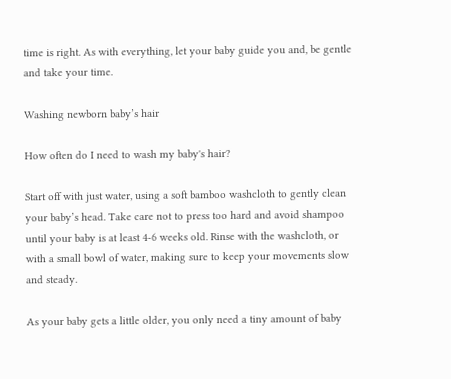time is right. As with everything, let your baby guide you and, be gentle and take your time.

Washing newborn baby’s hair

How often do I need to wash my baby's hair?

Start off with just water, using a soft bamboo washcloth to gently clean your baby’s head. Take care not to press too hard and avoid shampoo until your baby is at least 4-6 weeks old. Rinse with the washcloth, or with a small bowl of water, making sure to keep your movements slow and steady.

As your baby gets a little older, you only need a tiny amount of baby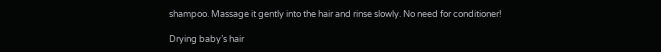shampoo. Massage it gently into the hair and rinse slowly. No need for conditioner!

Drying baby’s hair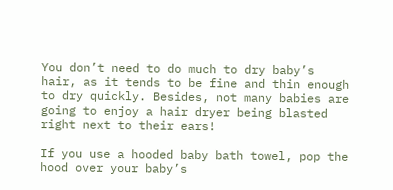You don’t need to do much to dry baby’s hair, as it tends to be fine and thin enough to dry quickly. Besides, not many babies are going to enjoy a hair dryer being blasted right next to their ears!

If you use a hooded baby bath towel, pop the hood over your baby’s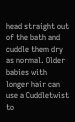head straight out of the bath and cuddle them dry as normal. Older babies with longer hair can use a Cuddletwist to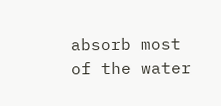absorb most of the water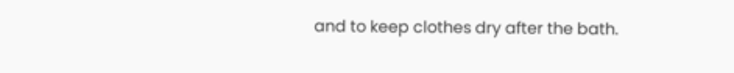and to keep clothes dry after the bath.